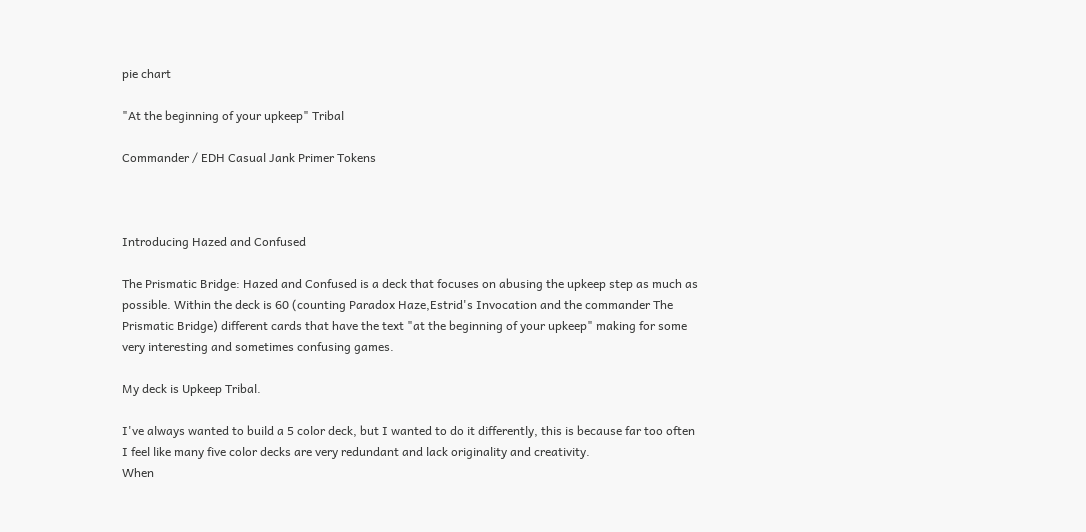pie chart

"At the beginning of your upkeep" Tribal

Commander / EDH Casual Jank Primer Tokens



Introducing Hazed and Confused

The Prismatic Bridge: Hazed and Confused is a deck that focuses on abusing the upkeep step as much as possible. Within the deck is 60 (counting Paradox Haze,Estrid's Invocation and the commander The Prismatic Bridge) different cards that have the text "at the beginning of your upkeep" making for some very interesting and sometimes confusing games.

My deck is Upkeep Tribal.

I've always wanted to build a 5 color deck, but I wanted to do it differently, this is because far too often I feel like many five color decks are very redundant and lack originality and creativity.
When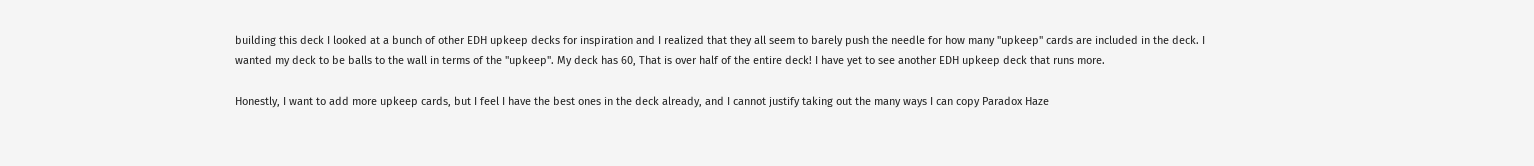building this deck I looked at a bunch of other EDH upkeep decks for inspiration and I realized that they all seem to barely push the needle for how many "upkeep" cards are included in the deck. I wanted my deck to be balls to the wall in terms of the "upkeep". My deck has 60, That is over half of the entire deck! I have yet to see another EDH upkeep deck that runs more.

Honestly, I want to add more upkeep cards, but I feel I have the best ones in the deck already, and I cannot justify taking out the many ways I can copy Paradox Haze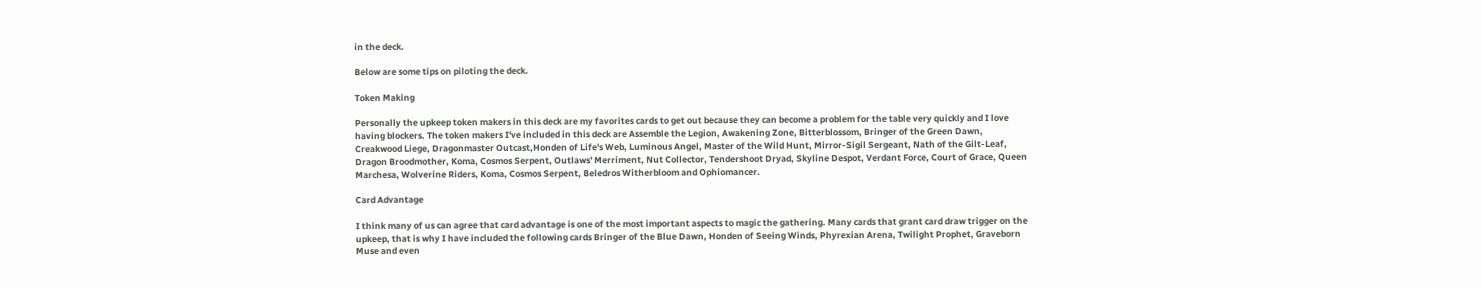in the deck.

Below are some tips on piloting the deck.

Token Making

Personally the upkeep token makers in this deck are my favorites cards to get out because they can become a problem for the table very quickly and I love having blockers. The token makers I've included in this deck are Assemble the Legion, Awakening Zone, Bitterblossom, Bringer of the Green Dawn, Creakwood Liege, Dragonmaster Outcast,Honden of Life's Web, Luminous Angel, Master of the Wild Hunt, Mirror-Sigil Sergeant, Nath of the Gilt-Leaf, Dragon Broodmother, Koma, Cosmos Serpent, Outlaws' Merriment, Nut Collector, Tendershoot Dryad, Skyline Despot, Verdant Force, Court of Grace, Queen Marchesa, Wolverine Riders, Koma, Cosmos Serpent, Beledros Witherbloom and Ophiomancer.

Card Advantage

I think many of us can agree that card advantage is one of the most important aspects to magic the gathering. Many cards that grant card draw trigger on the upkeep, that is why I have included the following cards Bringer of the Blue Dawn, Honden of Seeing Winds, Phyrexian Arena, Twilight Prophet, Graveborn Muse and even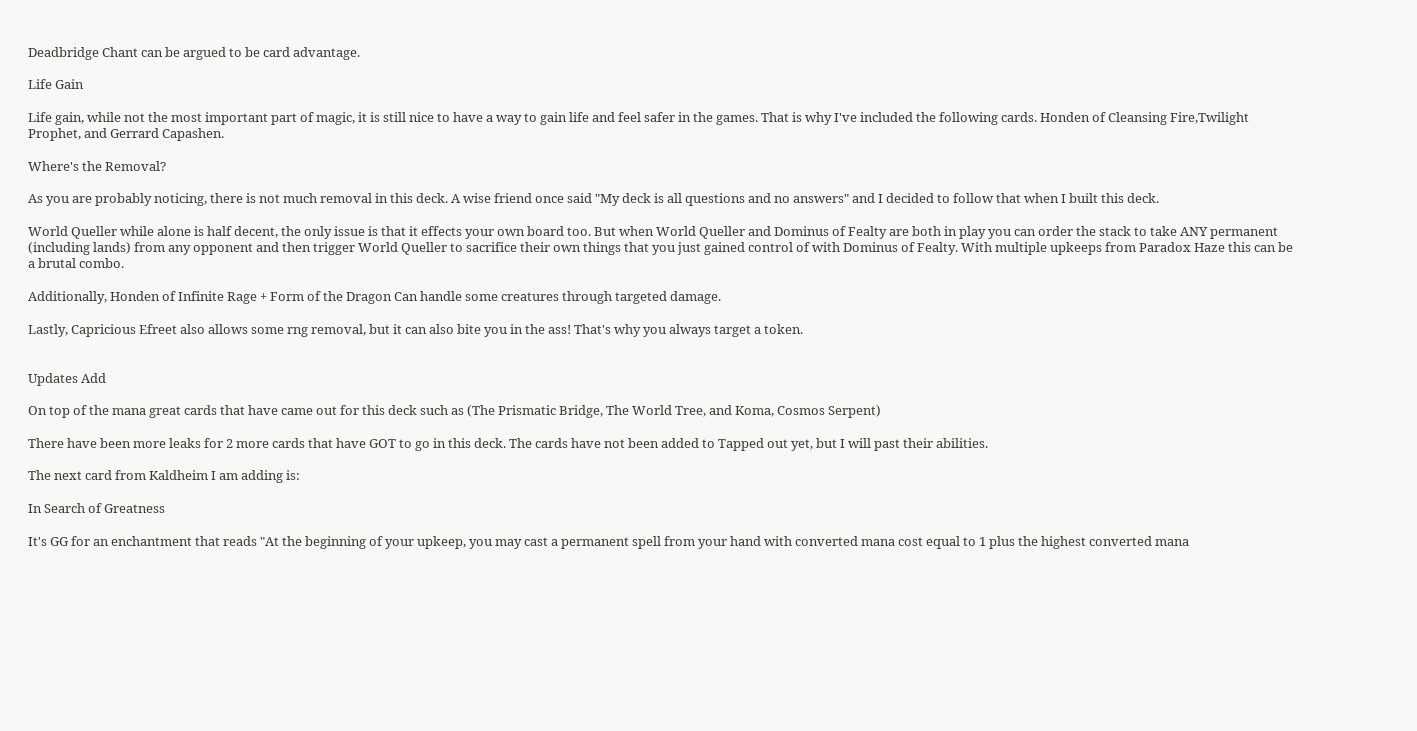Deadbridge Chant can be argued to be card advantage.

Life Gain

Life gain, while not the most important part of magic, it is still nice to have a way to gain life and feel safer in the games. That is why I've included the following cards. Honden of Cleansing Fire,Twilight Prophet, and Gerrard Capashen.

Where's the Removal?

As you are probably noticing, there is not much removal in this deck. A wise friend once said "My deck is all questions and no answers" and I decided to follow that when I built this deck.

World Queller while alone is half decent, the only issue is that it effects your own board too. But when World Queller and Dominus of Fealty are both in play you can order the stack to take ANY permanent (including lands) from any opponent and then trigger World Queller to sacrifice their own things that you just gained control of with Dominus of Fealty. With multiple upkeeps from Paradox Haze this can be a brutal combo.

Additionally, Honden of Infinite Rage + Form of the Dragon Can handle some creatures through targeted damage.

Lastly, Capricious Efreet also allows some rng removal, but it can also bite you in the ass! That's why you always target a token.


Updates Add

On top of the mana great cards that have came out for this deck such as (The Prismatic Bridge, The World Tree, and Koma, Cosmos Serpent)

There have been more leaks for 2 more cards that have GOT to go in this deck. The cards have not been added to Tapped out yet, but I will past their abilities.

The next card from Kaldheim I am adding is:

In Search of Greatness

It's GG for an enchantment that reads "At the beginning of your upkeep, you may cast a permanent spell from your hand with converted mana cost equal to 1 plus the highest converted mana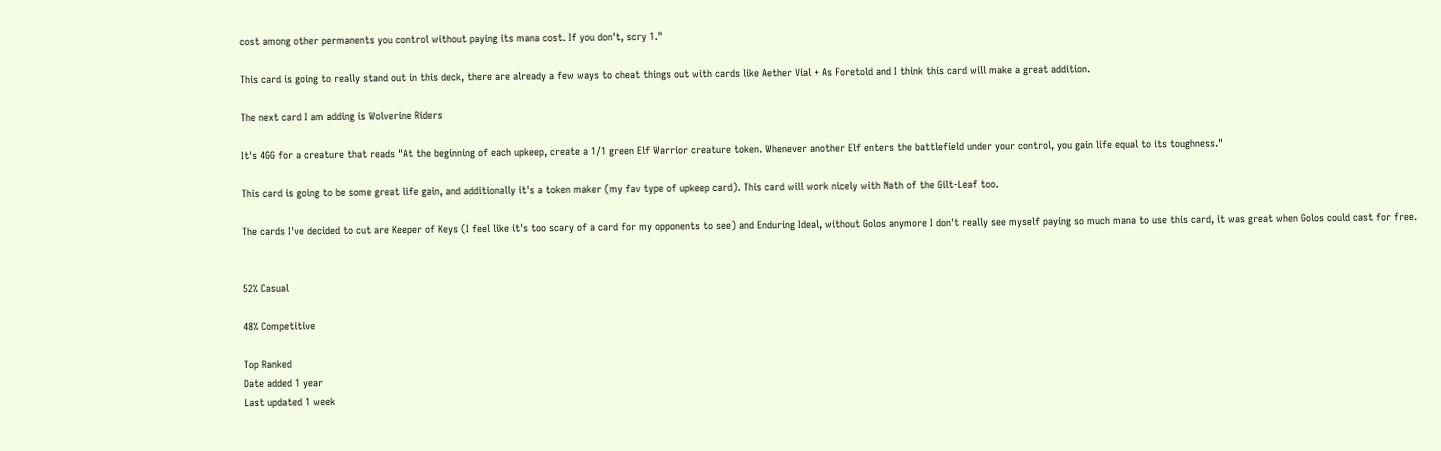cost among other permanents you control without paying its mana cost. If you don't, scry 1."

This card is going to really stand out in this deck, there are already a few ways to cheat things out with cards like Aether Vial + As Foretold and I think this card will make a great addition.

The next card I am adding is Wolverine Riders

It's 4GG for a creature that reads "At the beginning of each upkeep, create a 1/1 green Elf Warrior creature token. Whenever another Elf enters the battlefield under your control, you gain life equal to its toughness."

This card is going to be some great life gain, and additionally it's a token maker (my fav type of upkeep card). This card will work nicely with Nath of the Gilt-Leaf too.

The cards I've decided to cut are Keeper of Keys (I feel like it's too scary of a card for my opponents to see) and Enduring Ideal, without Golos anymore I don't really see myself paying so much mana to use this card, it was great when Golos could cast for free.


52% Casual

48% Competitive

Top Ranked
Date added 1 year
Last updated 1 week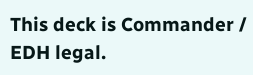This deck is Commander / EDH legal.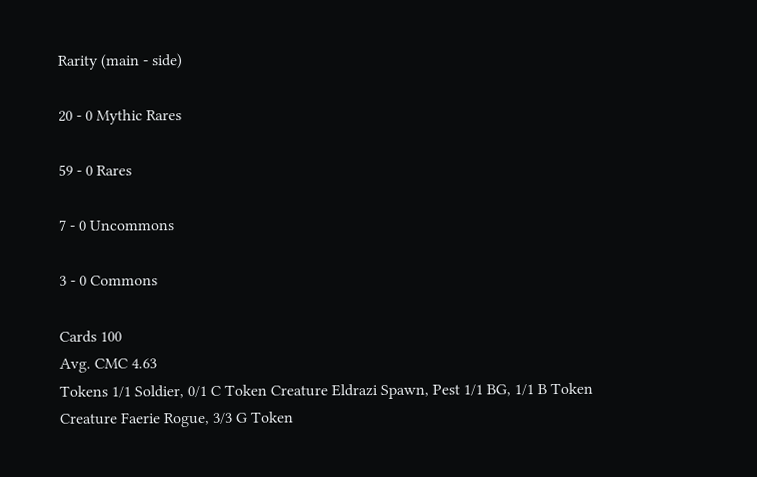Rarity (main - side)

20 - 0 Mythic Rares

59 - 0 Rares

7 - 0 Uncommons

3 - 0 Commons

Cards 100
Avg. CMC 4.63
Tokens 1/1 Soldier, 0/1 C Token Creature Eldrazi Spawn, Pest 1/1 BG, 1/1 B Token Creature Faerie Rogue, 3/3 G Token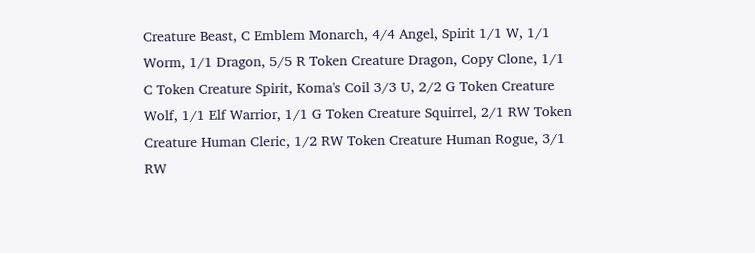Creature Beast, C Emblem Monarch, 4/4 Angel, Spirit 1/1 W, 1/1 Worm, 1/1 Dragon, 5/5 R Token Creature Dragon, Copy Clone, 1/1 C Token Creature Spirit, Koma's Coil 3/3 U, 2/2 G Token Creature Wolf, 1/1 Elf Warrior, 1/1 G Token Creature Squirrel, 2/1 RW Token Creature Human Cleric, 1/2 RW Token Creature Human Rogue, 3/1 RW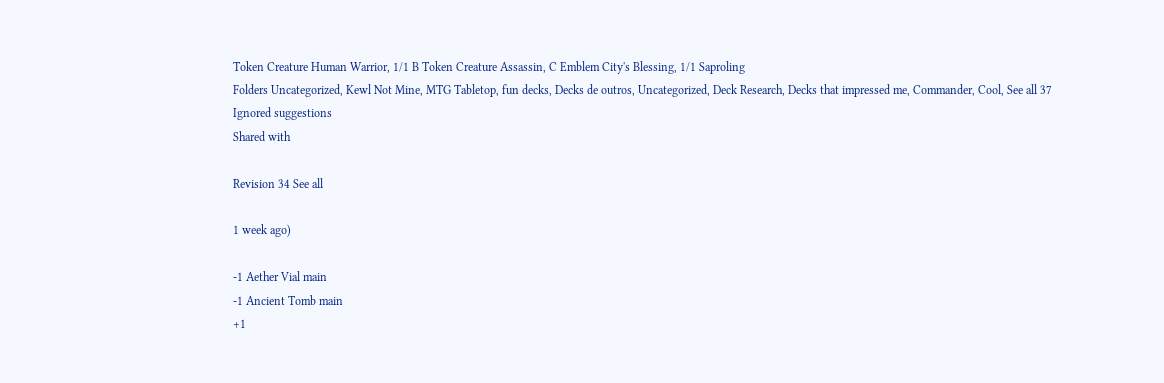Token Creature Human Warrior, 1/1 B Token Creature Assassin, C Emblem City's Blessing, 1/1 Saproling
Folders Uncategorized, Kewl Not Mine, MTG Tabletop, fun decks, Decks de outros, Uncategorized, Deck Research, Decks that impressed me, Commander, Cool, See all 37
Ignored suggestions
Shared with

Revision 34 See all

1 week ago)

-1 Aether Vial main
-1 Ancient Tomb main
+1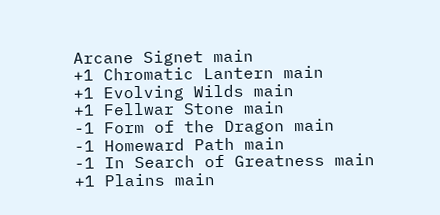Arcane Signet main
+1 Chromatic Lantern main
+1 Evolving Wilds main
+1 Fellwar Stone main
-1 Form of the Dragon main
-1 Homeward Path main
-1 In Search of Greatness main
+1 Plains main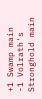+1 Swamp main
-1 Volrath's Stronghold main